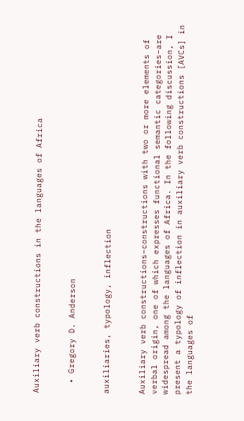Auxiliary verb constructions in the languages of Africa


  • Gregory D. Anderson


auxiliaries, typology, inflection


Auxiliary verb constructions–constructions with two or more elements of verbal origin, one of which expresses functional semantic categories–are widespread among the languages of Africa. In the following discussion, I present a typology of inflection in auxiliary verb constructions [AVCs] in the languages of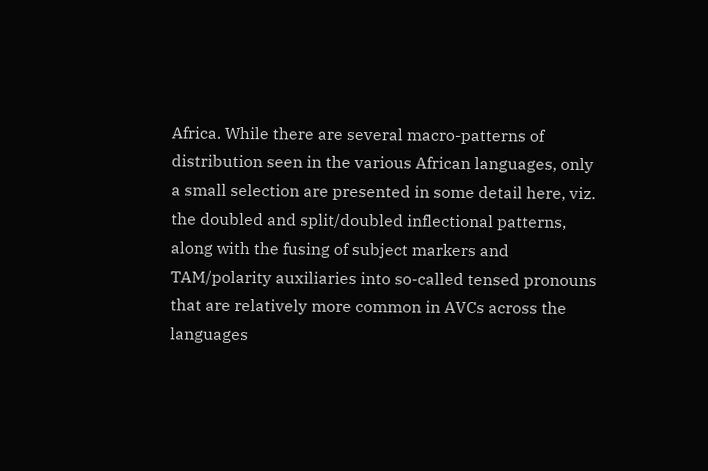Africa. While there are several macro-patterns of distribution seen in the various African languages, only a small selection are presented in some detail here, viz. the doubled and split/doubled inflectional patterns, along with the fusing of subject markers and TAM/polarity auxiliaries into so-called tensed pronouns that are relatively more common in AVCs across the languages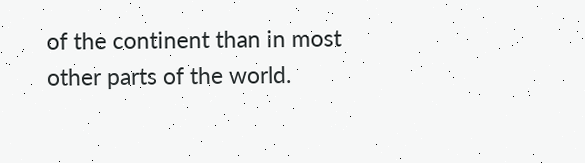of the continent than in most other parts of the world.